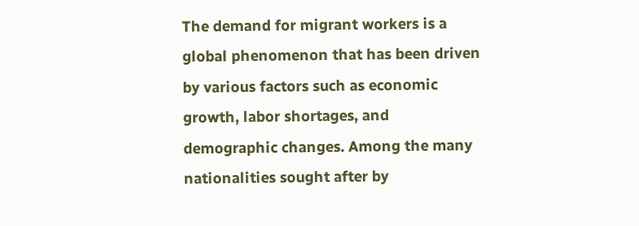The demand for migrant workers is a global phenomenon that has been driven by various factors such as economic growth, labor shortages, and demographic changes. Among the many nationalities sought after by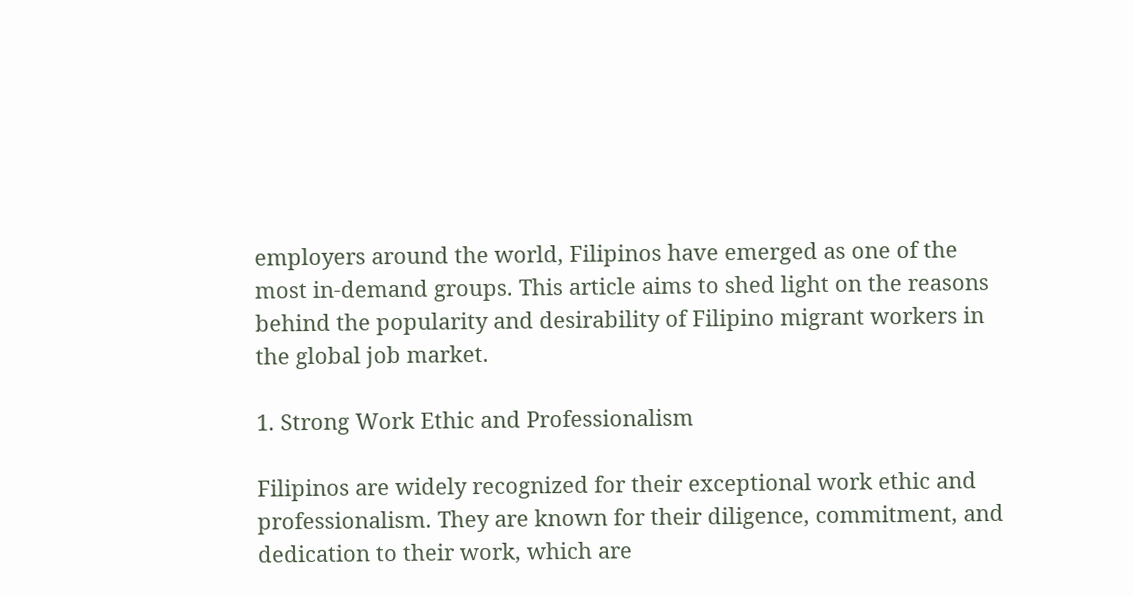employers around the world, Filipinos have emerged as one of the most in-demand groups. This article aims to shed light on the reasons behind the popularity and desirability of Filipino migrant workers in the global job market.

1. Strong Work Ethic and Professionalism

Filipinos are widely recognized for their exceptional work ethic and professionalism. They are known for their diligence, commitment, and dedication to their work, which are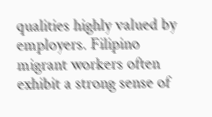qualities highly valued by employers. Filipino migrant workers often exhibit a strong sense of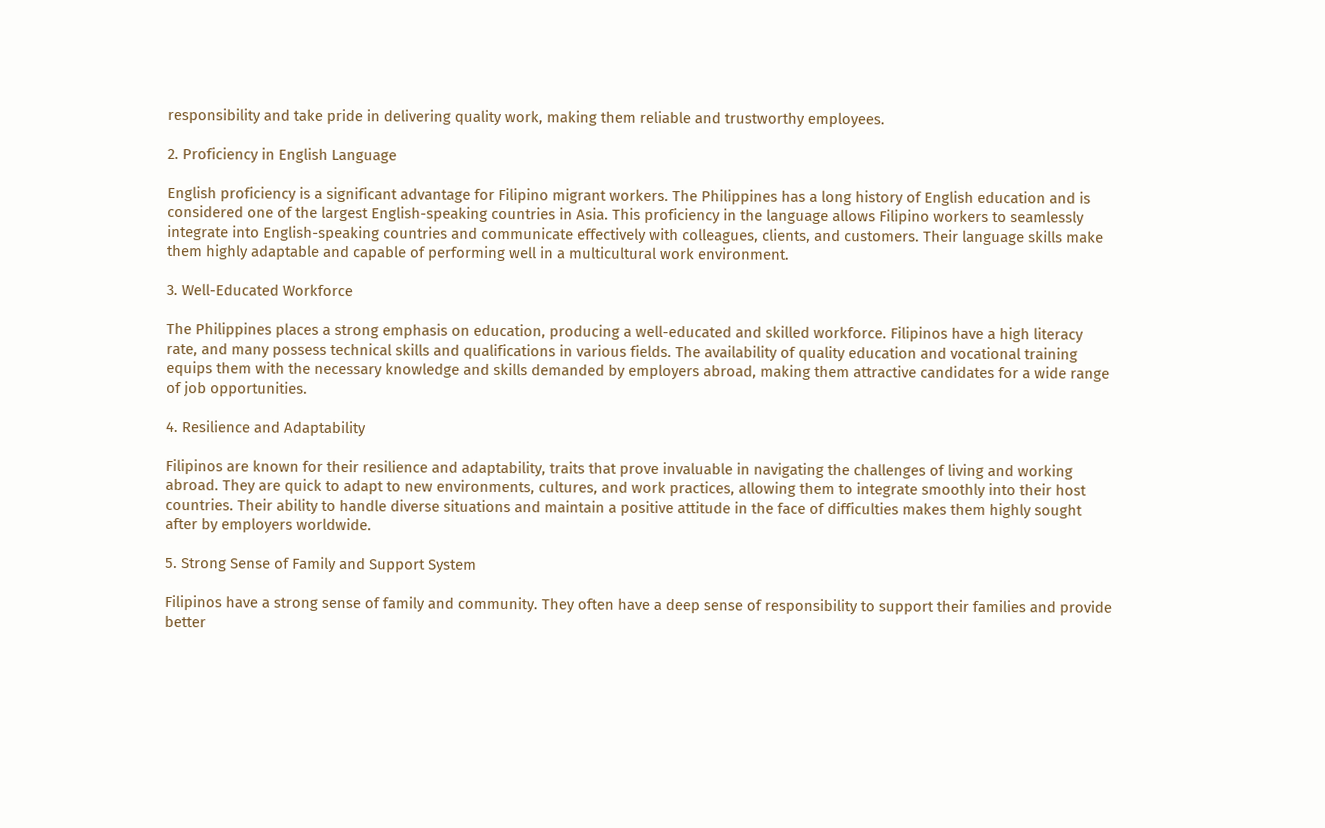responsibility and take pride in delivering quality work, making them reliable and trustworthy employees.

2. Proficiency in English Language

English proficiency is a significant advantage for Filipino migrant workers. The Philippines has a long history of English education and is considered one of the largest English-speaking countries in Asia. This proficiency in the language allows Filipino workers to seamlessly integrate into English-speaking countries and communicate effectively with colleagues, clients, and customers. Their language skills make them highly adaptable and capable of performing well in a multicultural work environment.

3. Well-Educated Workforce

The Philippines places a strong emphasis on education, producing a well-educated and skilled workforce. Filipinos have a high literacy rate, and many possess technical skills and qualifications in various fields. The availability of quality education and vocational training equips them with the necessary knowledge and skills demanded by employers abroad, making them attractive candidates for a wide range of job opportunities.

4. Resilience and Adaptability

Filipinos are known for their resilience and adaptability, traits that prove invaluable in navigating the challenges of living and working abroad. They are quick to adapt to new environments, cultures, and work practices, allowing them to integrate smoothly into their host countries. Their ability to handle diverse situations and maintain a positive attitude in the face of difficulties makes them highly sought after by employers worldwide.

5. Strong Sense of Family and Support System

Filipinos have a strong sense of family and community. They often have a deep sense of responsibility to support their families and provide better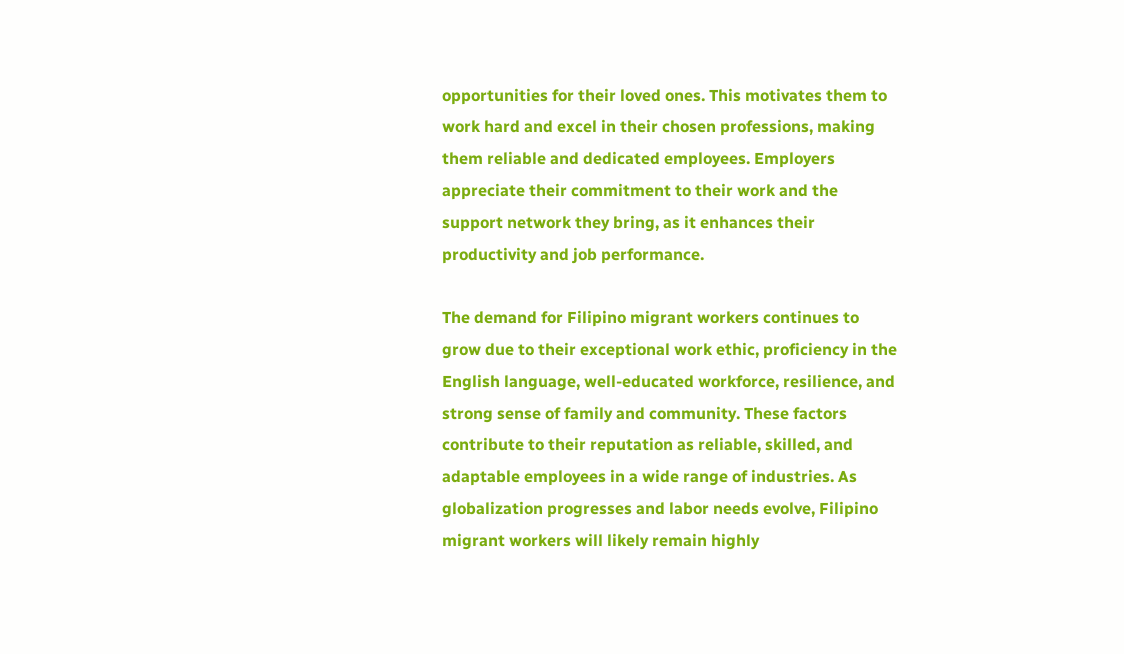opportunities for their loved ones. This motivates them to work hard and excel in their chosen professions, making them reliable and dedicated employees. Employers appreciate their commitment to their work and the support network they bring, as it enhances their productivity and job performance.

The demand for Filipino migrant workers continues to grow due to their exceptional work ethic, proficiency in the English language, well-educated workforce, resilience, and strong sense of family and community. These factors contribute to their reputation as reliable, skilled, and adaptable employees in a wide range of industries. As globalization progresses and labor needs evolve, Filipino migrant workers will likely remain highly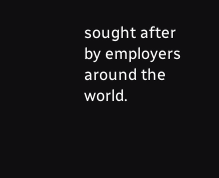sought after by employers around the world.